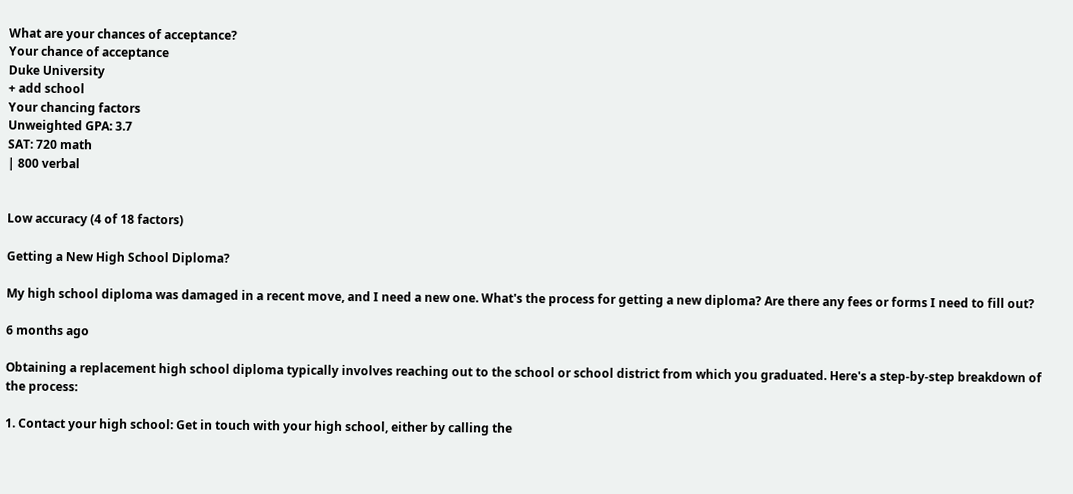What are your chances of acceptance?
Your chance of acceptance
Duke University
+ add school
Your chancing factors
Unweighted GPA: 3.7
SAT: 720 math
| 800 verbal


Low accuracy (4 of 18 factors)

Getting a New High School Diploma?

My high school diploma was damaged in a recent move, and I need a new one. What's the process for getting a new diploma? Are there any fees or forms I need to fill out?

6 months ago

Obtaining a replacement high school diploma typically involves reaching out to the school or school district from which you graduated. Here's a step-by-step breakdown of the process:

1. Contact your high school: Get in touch with your high school, either by calling the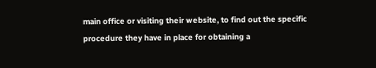main office or visiting their website, to find out the specific procedure they have in place for obtaining a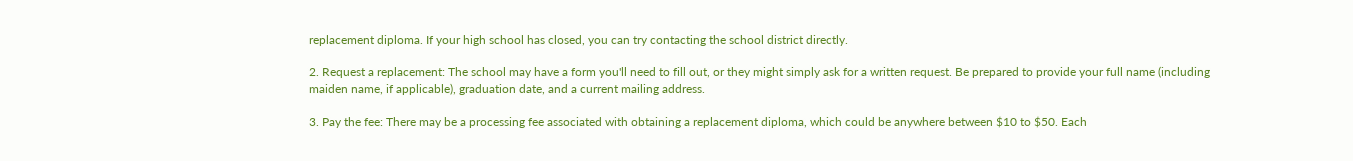replacement diploma. If your high school has closed, you can try contacting the school district directly.

2. Request a replacement: The school may have a form you'll need to fill out, or they might simply ask for a written request. Be prepared to provide your full name (including maiden name, if applicable), graduation date, and a current mailing address.

3. Pay the fee: There may be a processing fee associated with obtaining a replacement diploma, which could be anywhere between $10 to $50. Each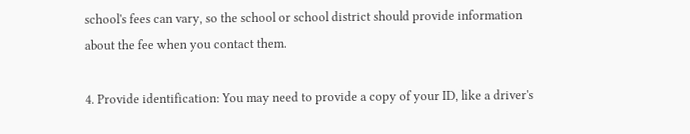school's fees can vary, so the school or school district should provide information about the fee when you contact them.

4. Provide identification: You may need to provide a copy of your ID, like a driver's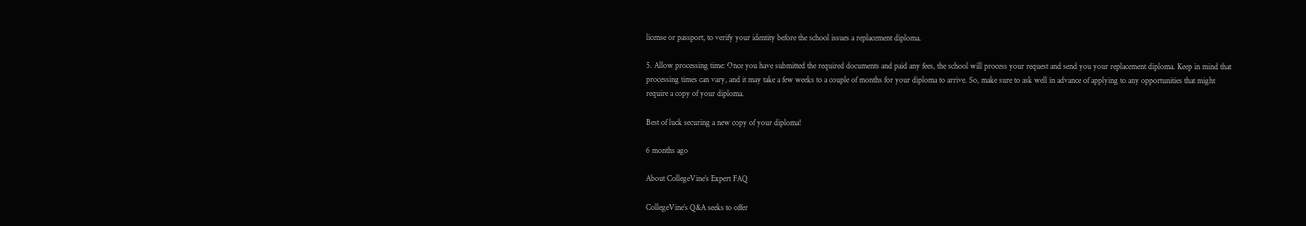license or passport, to verify your identity before the school issues a replacement diploma.

5. Allow processing time: Once you have submitted the required documents and paid any fees, the school will process your request and send you your replacement diploma. Keep in mind that processing times can vary, and it may take a few weeks to a couple of months for your diploma to arrive. So, make sure to ask well in advance of applying to any opportunities that might require a copy of your diploma.

Best of luck securing a new copy of your diploma!

6 months ago

About CollegeVine’s Expert FAQ

CollegeVine’s Q&A seeks to offer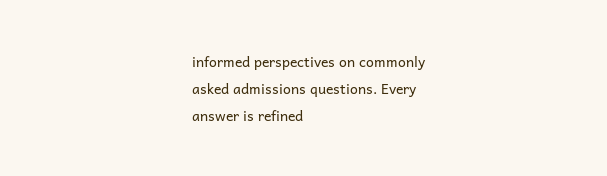informed perspectives on commonly asked admissions questions. Every answer is refined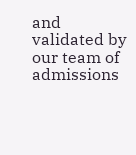and validated by our team of admissions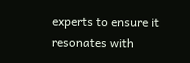experts to ensure it resonates with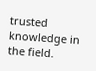trusted knowledge in the field.